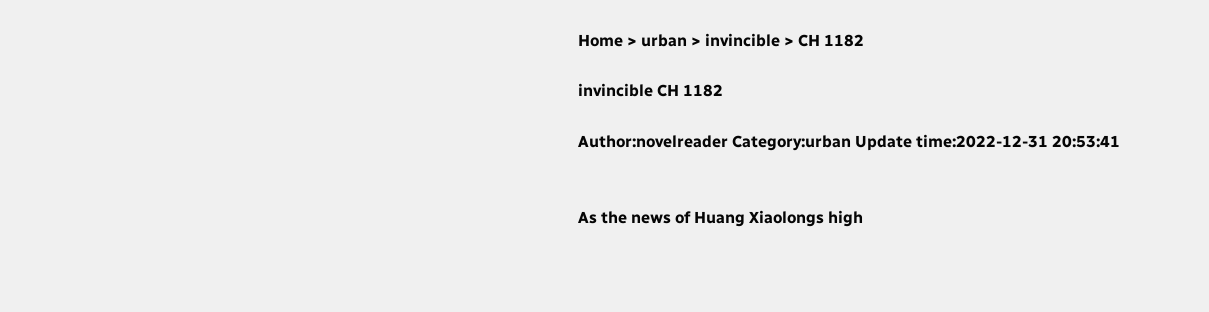Home > urban > invincible > CH 1182

invincible CH 1182

Author:novelreader Category:urban Update time:2022-12-31 20:53:41


As the news of Huang Xiaolongs high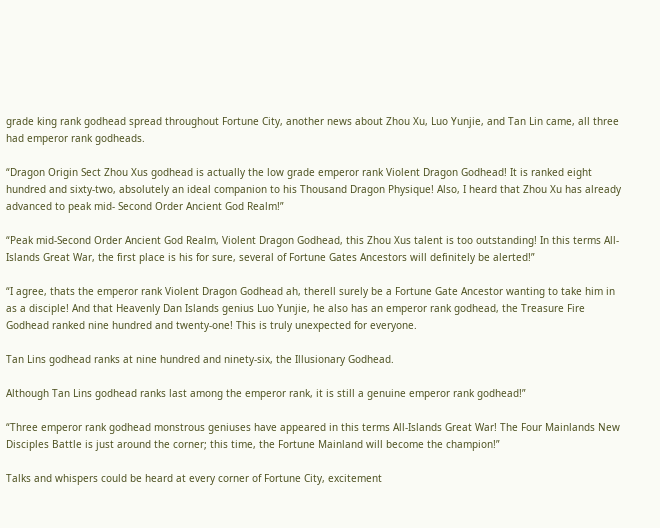grade king rank godhead spread throughout Fortune City, another news about Zhou Xu, Luo Yunjie, and Tan Lin came, all three had emperor rank godheads.

“Dragon Origin Sect Zhou Xus godhead is actually the low grade emperor rank Violent Dragon Godhead! It is ranked eight hundred and sixty-two, absolutely an ideal companion to his Thousand Dragon Physique! Also, I heard that Zhou Xu has already advanced to peak mid- Second Order Ancient God Realm!”

“Peak mid-Second Order Ancient God Realm, Violent Dragon Godhead, this Zhou Xus talent is too outstanding! In this terms All-Islands Great War, the first place is his for sure, several of Fortune Gates Ancestors will definitely be alerted!”

“I agree, thats the emperor rank Violent Dragon Godhead ah, therell surely be a Fortune Gate Ancestor wanting to take him in as a disciple! And that Heavenly Dan Islands genius Luo Yunjie, he also has an emperor rank godhead, the Treasure Fire Godhead ranked nine hundred and twenty-one! This is truly unexpected for everyone.

Tan Lins godhead ranks at nine hundred and ninety-six, the Illusionary Godhead.

Although Tan Lins godhead ranks last among the emperor rank, it is still a genuine emperor rank godhead!”

“Three emperor rank godhead monstrous geniuses have appeared in this terms All-Islands Great War! The Four Mainlands New Disciples Battle is just around the corner; this time, the Fortune Mainland will become the champion!”

Talks and whispers could be heard at every corner of Fortune City, excitement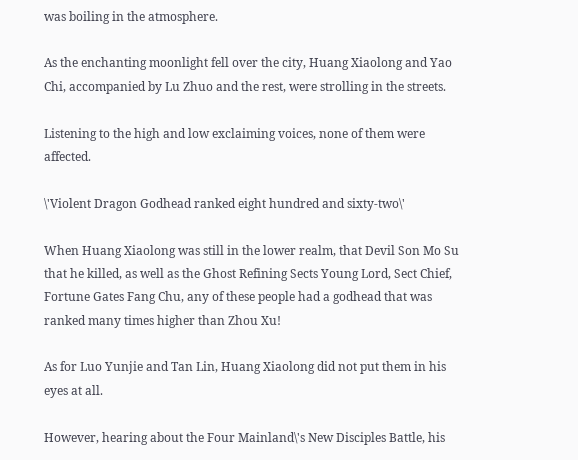was boiling in the atmosphere.

As the enchanting moonlight fell over the city, Huang Xiaolong and Yao Chi, accompanied by Lu Zhuo and the rest, were strolling in the streets.

Listening to the high and low exclaiming voices, none of them were affected.

\'Violent Dragon Godhead ranked eight hundred and sixty-two\'

When Huang Xiaolong was still in the lower realm, that Devil Son Mo Su that he killed, as well as the Ghost Refining Sects Young Lord, Sect Chief, Fortune Gates Fang Chu, any of these people had a godhead that was ranked many times higher than Zhou Xu!

As for Luo Yunjie and Tan Lin, Huang Xiaolong did not put them in his eyes at all.

However, hearing about the Four Mainland\'s New Disciples Battle, his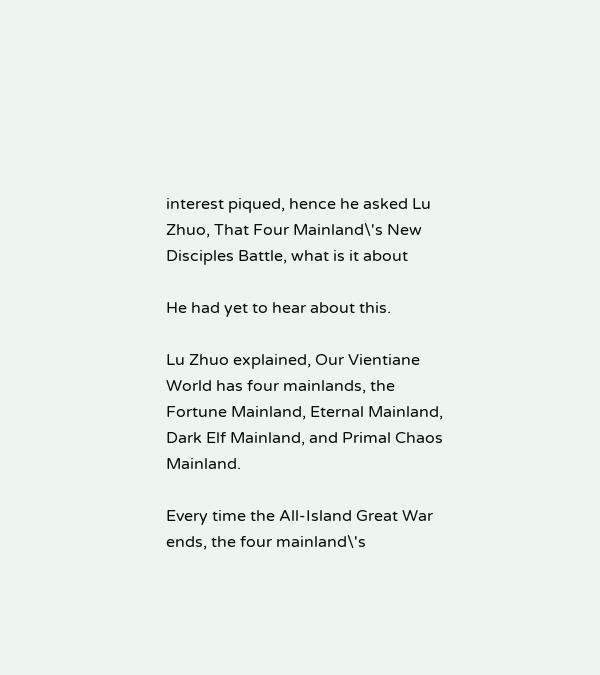interest piqued, hence he asked Lu Zhuo, That Four Mainland\'s New Disciples Battle, what is it about

He had yet to hear about this.

Lu Zhuo explained, Our Vientiane World has four mainlands, the Fortune Mainland, Eternal Mainland, Dark Elf Mainland, and Primal Chaos Mainland.

Every time the All-Island Great War ends, the four mainland\'s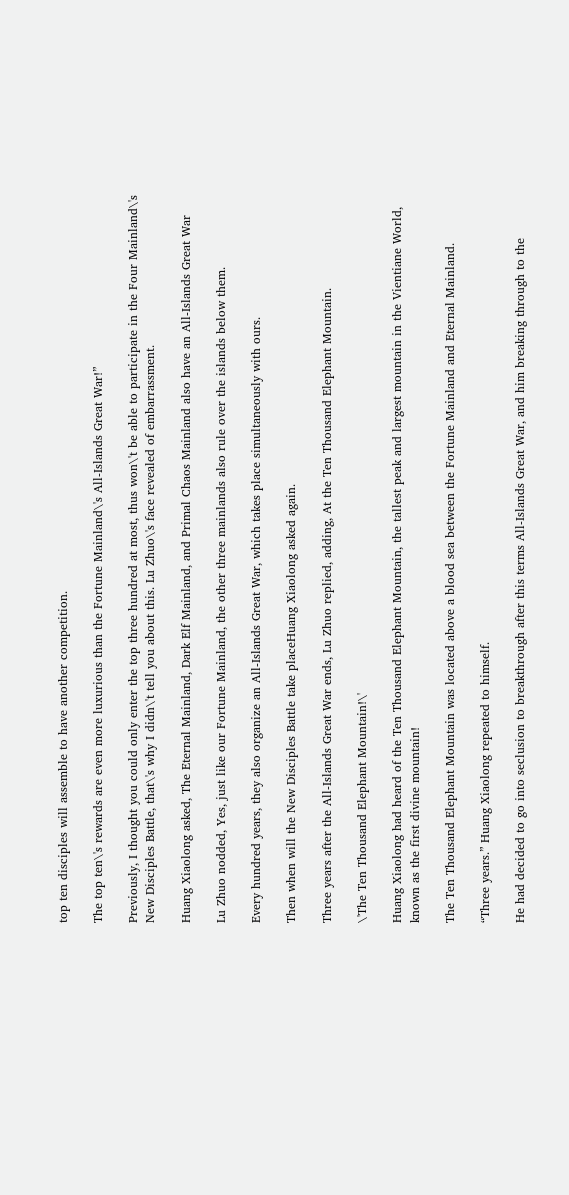top ten disciples will assemble to have another competition.

The top ten\'s rewards are even more luxurious than the Fortune Mainland\'s All-Islands Great War!”

Previously, I thought you could only enter the top three hundred at most, thus won\'t be able to participate in the Four Mainland\'s New Disciples Battle, that\'s why I didn\'t tell you about this. Lu Zhuo\'s face revealed of embarrassment.

Huang Xiaolong asked, The Eternal Mainland, Dark Elf Mainland, and Primal Chaos Mainland also have an All-Islands Great War

Lu Zhuo nodded, Yes, just like our Fortune Mainland, the other three mainlands also rule over the islands below them.

Every hundred years, they also organize an All-Islands Great War, which takes place simultaneously with ours.

Then when will the New Disciples Battle take placeHuang Xiaolong asked again.

Three years after the All-Islands Great War ends, Lu Zhuo replied, adding, At the Ten Thousand Elephant Mountain.

\'The Ten Thousand Elephant Mountain!\'

Huang Xiaolong had heard of the Ten Thousand Elephant Mountain, the tallest peak and largest mountain in the Vientiane World, known as the first divine mountain!

The Ten Thousand Elephant Mountain was located above a blood sea between the Fortune Mainland and Eternal Mainland.

“Three years.” Huang Xiaolong repeated to himself.

He had decided to go into seclusion to breakthrough after this terms All-Islands Great War, and him breaking through to the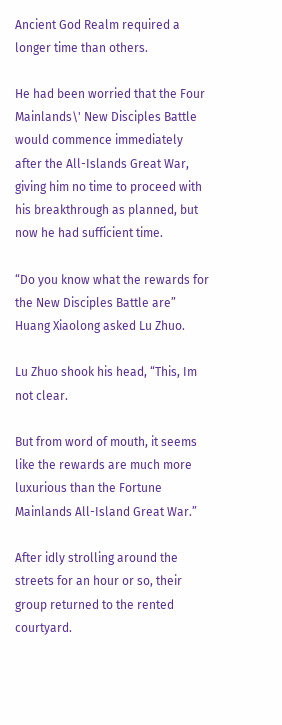Ancient God Realm required a longer time than others.

He had been worried that the Four Mainlands\' New Disciples Battle would commence immediately after the All-Islands Great War, giving him no time to proceed with his breakthrough as planned, but now he had sufficient time.

“Do you know what the rewards for the New Disciples Battle are” Huang Xiaolong asked Lu Zhuo.

Lu Zhuo shook his head, “This, Im not clear.

But from word of mouth, it seems like the rewards are much more luxurious than the Fortune Mainlands All-Island Great War.”

After idly strolling around the streets for an hour or so, their group returned to the rented courtyard.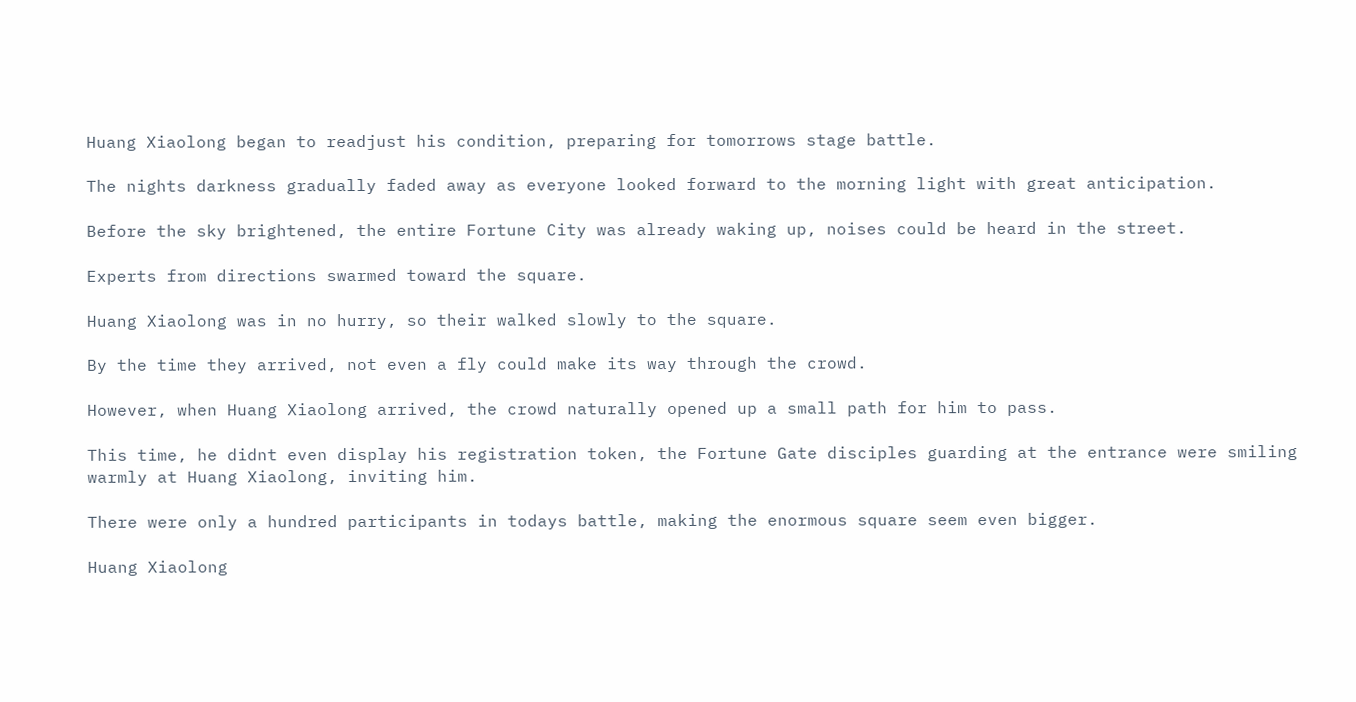Huang Xiaolong began to readjust his condition, preparing for tomorrows stage battle.

The nights darkness gradually faded away as everyone looked forward to the morning light with great anticipation.

Before the sky brightened, the entire Fortune City was already waking up, noises could be heard in the street.

Experts from directions swarmed toward the square.

Huang Xiaolong was in no hurry, so their walked slowly to the square.

By the time they arrived, not even a fly could make its way through the crowd.

However, when Huang Xiaolong arrived, the crowd naturally opened up a small path for him to pass.

This time, he didnt even display his registration token, the Fortune Gate disciples guarding at the entrance were smiling warmly at Huang Xiaolong, inviting him.

There were only a hundred participants in todays battle, making the enormous square seem even bigger.

Huang Xiaolong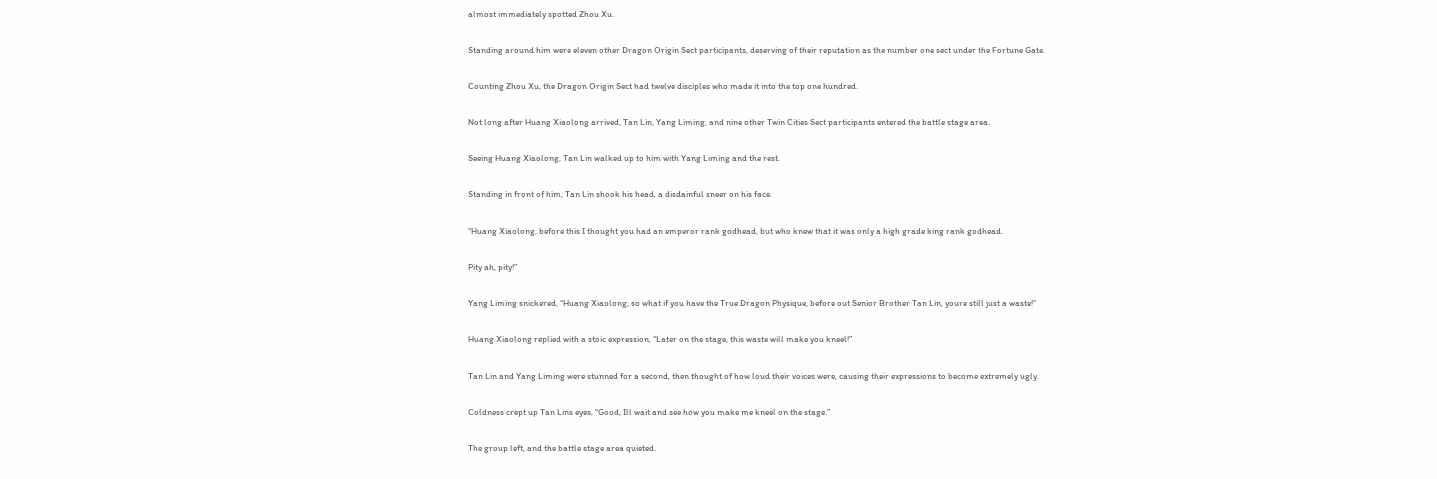almost immediately spotted Zhou Xu.

Standing around him were eleven other Dragon Origin Sect participants, deserving of their reputation as the number one sect under the Fortune Gate.

Counting Zhou Xu, the Dragon Origin Sect had twelve disciples who made it into the top one hundred.

Not long after Huang Xiaolong arrived, Tan Lin, Yang Liming, and nine other Twin Cities Sect participants entered the battle stage area.

Seeing Huang Xiaolong, Tan Lin walked up to him with Yang Liming and the rest.

Standing in front of him, Tan Lin shook his head, a disdainful sneer on his face.

“Huang Xiaolong, before this I thought you had an emperor rank godhead, but who knew that it was only a high grade king rank godhead.

Pity ah, pity!”

Yang Liming snickered, “Huang Xiaolong, so what if you have the True Dragon Physique, before out Senior Brother Tan Lin, youre still just a waste!”

Huang Xiaolong replied with a stoic expression, “Later on the stage, this waste will make you kneel!”

Tan Lin and Yang Liming were stunned for a second, then thought of how loud their voices were, causing their expressions to become extremely ugly.

Coldness crept up Tan Lins eyes, “Good, Ill wait and see how you make me kneel on the stage.”

The group left, and the battle stage area quieted.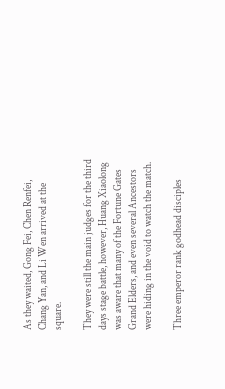As they waited, Gong Fei, Chen Renfei, Chang Yan, and Li Wen arrived at the square.

They were still the main judges for the third days stage battle, however, Huang Xiaolong was aware that many of the Fortune Gates Grand Elders, and even several Ancestors were hiding in the void to watch the match.

Three emperor rank godhead disciples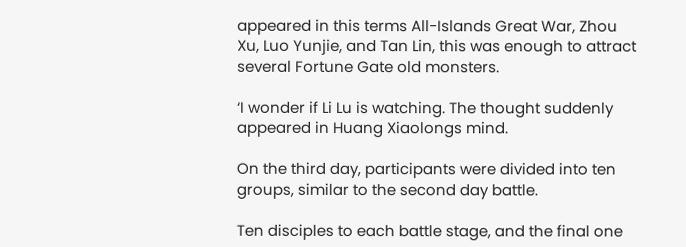appeared in this terms All-Islands Great War, Zhou Xu, Luo Yunjie, and Tan Lin, this was enough to attract several Fortune Gate old monsters.

‘I wonder if Li Lu is watching. The thought suddenly appeared in Huang Xiaolongs mind.

On the third day, participants were divided into ten groups, similar to the second day battle.

Ten disciples to each battle stage, and the final one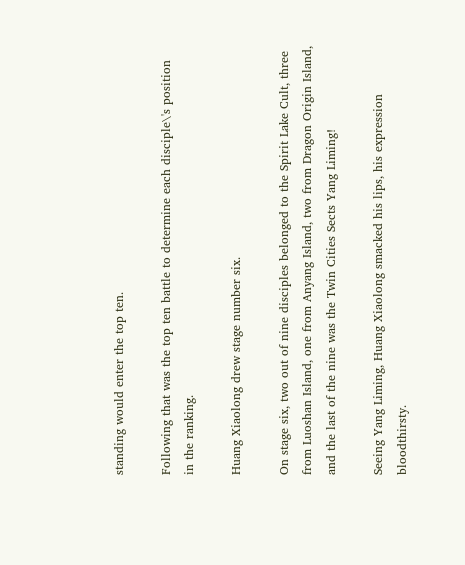standing would enter the top ten.

Following that was the top ten battle to determine each disciple\'s position in the ranking.

Huang Xiaolong drew stage number six.

On stage six, two out of nine disciples belonged to the Spirit Lake Cult, three from Luoshan Island, one from Anyang Island, two from Dragon Origin Island, and the last of the nine was the Twin Cities Sects Yang Liming!

Seeing Yang Liming, Huang Xiaolong smacked his lips, his expression bloodthirsty.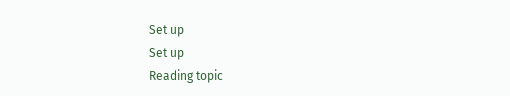Set up
Set up
Reading topic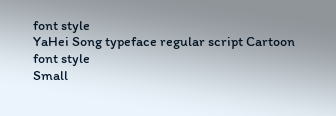font style
YaHei Song typeface regular script Cartoon
font style
Small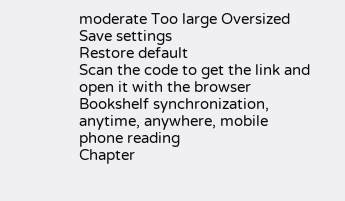moderate Too large Oversized
Save settings
Restore default
Scan the code to get the link and open it with the browser
Bookshelf synchronization, anytime, anywhere, mobile phone reading
Chapter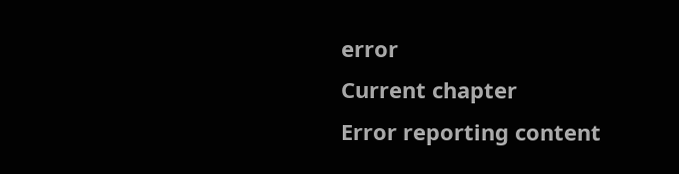error
Current chapter
Error reporting content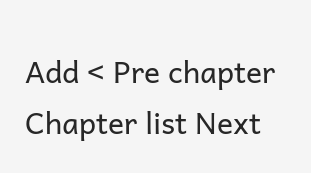Add < Pre chapter Chapter list Next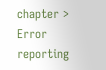chapter > Error reporting